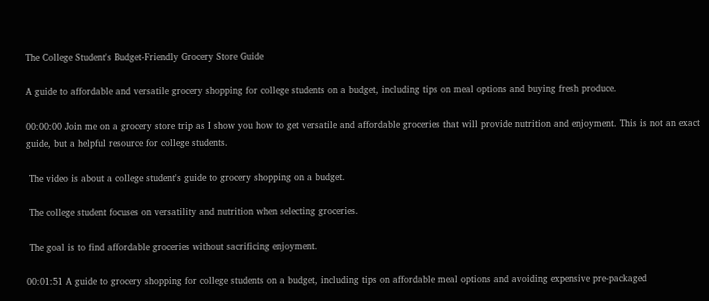The College Student's Budget-Friendly Grocery Store Guide

A guide to affordable and versatile grocery shopping for college students on a budget, including tips on meal options and buying fresh produce.

00:00:00 Join me on a grocery store trip as I show you how to get versatile and affordable groceries that will provide nutrition and enjoyment. This is not an exact guide, but a helpful resource for college students.

 The video is about a college student's guide to grocery shopping on a budget.

 The college student focuses on versatility and nutrition when selecting groceries.

 The goal is to find affordable groceries without sacrificing enjoyment.

00:01:51 A guide to grocery shopping for college students on a budget, including tips on affordable meal options and avoiding expensive pre-packaged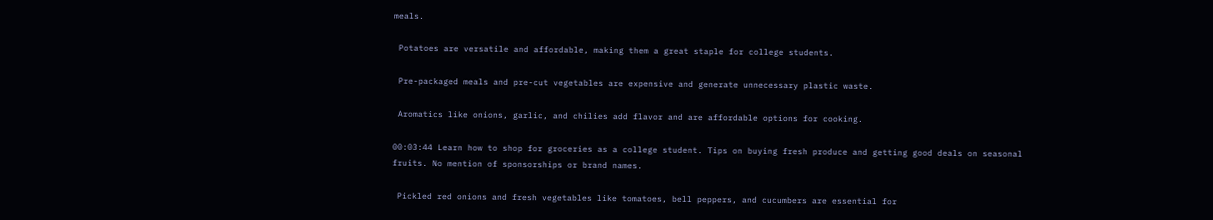meals.

 Potatoes are versatile and affordable, making them a great staple for college students.

 Pre-packaged meals and pre-cut vegetables are expensive and generate unnecessary plastic waste.

 Aromatics like onions, garlic, and chilies add flavor and are affordable options for cooking.

00:03:44 Learn how to shop for groceries as a college student. Tips on buying fresh produce and getting good deals on seasonal fruits. No mention of sponsorships or brand names.

 Pickled red onions and fresh vegetables like tomatoes, bell peppers, and cucumbers are essential for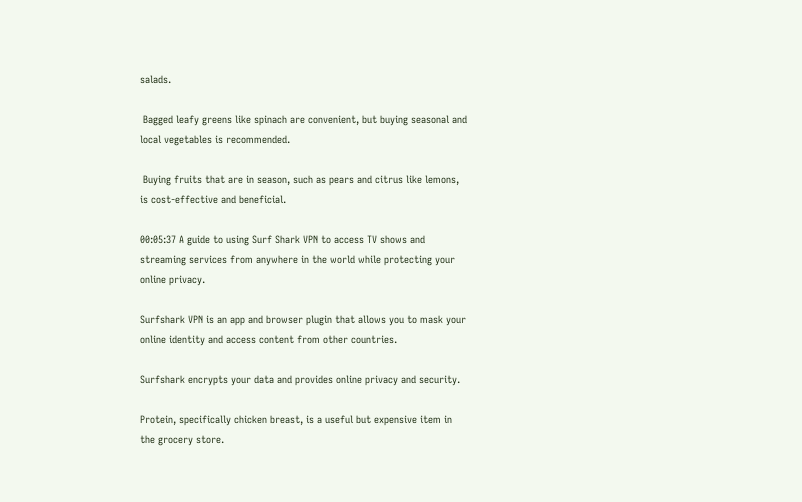salads.

 Bagged leafy greens like spinach are convenient, but buying seasonal and local vegetables is recommended.

 Buying fruits that are in season, such as pears and citrus like lemons, is cost-effective and beneficial.

00:05:37 A guide to using Surf Shark VPN to access TV shows and streaming services from anywhere in the world while protecting your online privacy.

Surfshark VPN is an app and browser plugin that allows you to mask your online identity and access content from other countries.

Surfshark encrypts your data and provides online privacy and security.

Protein, specifically chicken breast, is a useful but expensive item in the grocery store.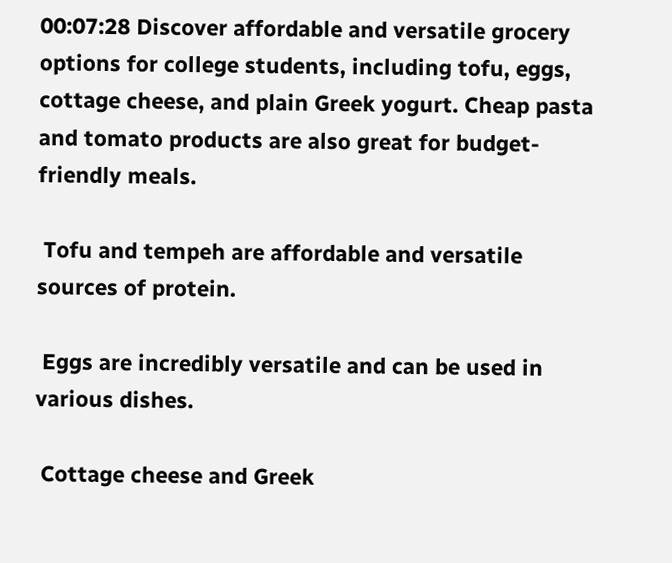00:07:28 Discover affordable and versatile grocery options for college students, including tofu, eggs, cottage cheese, and plain Greek yogurt. Cheap pasta and tomato products are also great for budget-friendly meals.

 Tofu and tempeh are affordable and versatile sources of protein.

 Eggs are incredibly versatile and can be used in various dishes.

 Cottage cheese and Greek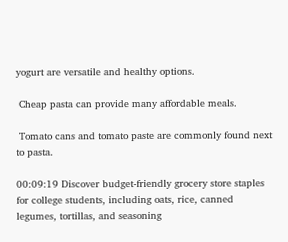yogurt are versatile and healthy options.

 Cheap pasta can provide many affordable meals.

 Tomato cans and tomato paste are commonly found next to pasta.

00:09:19 Discover budget-friendly grocery store staples for college students, including oats, rice, canned legumes, tortillas, and seasoning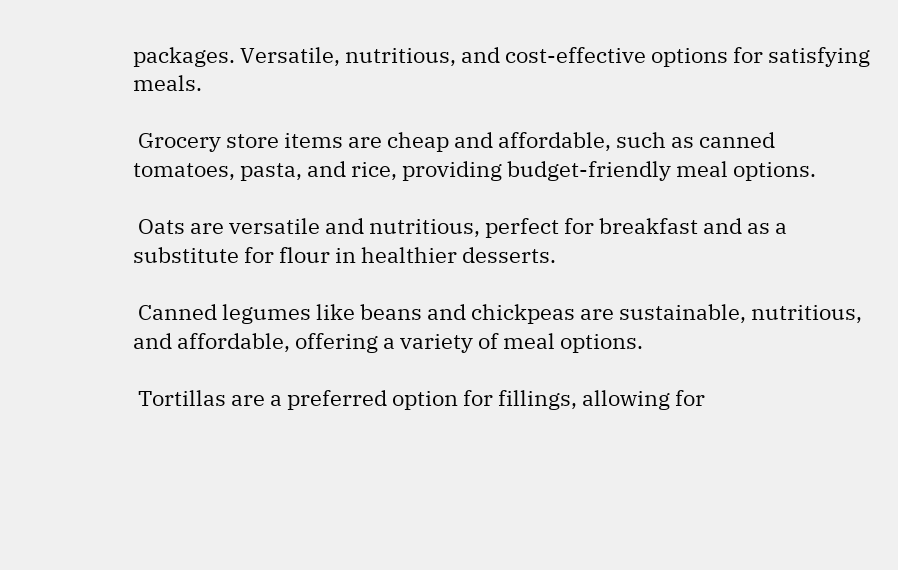packages. Versatile, nutritious, and cost-effective options for satisfying meals.

 Grocery store items are cheap and affordable, such as canned tomatoes, pasta, and rice, providing budget-friendly meal options.

 Oats are versatile and nutritious, perfect for breakfast and as a substitute for flour in healthier desserts.

 Canned legumes like beans and chickpeas are sustainable, nutritious, and affordable, offering a variety of meal options.

 Tortillas are a preferred option for fillings, allowing for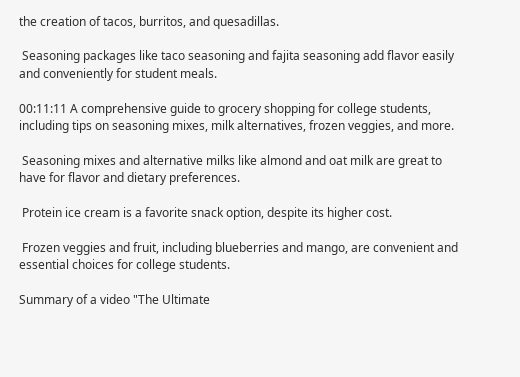the creation of tacos, burritos, and quesadillas.

 Seasoning packages like taco seasoning and fajita seasoning add flavor easily and conveniently for student meals.

00:11:11 A comprehensive guide to grocery shopping for college students, including tips on seasoning mixes, milk alternatives, frozen veggies, and more.

 Seasoning mixes and alternative milks like almond and oat milk are great to have for flavor and dietary preferences.

 Protein ice cream is a favorite snack option, despite its higher cost.

 Frozen veggies and fruit, including blueberries and mango, are convenient and essential choices for college students.

Summary of a video "The Ultimate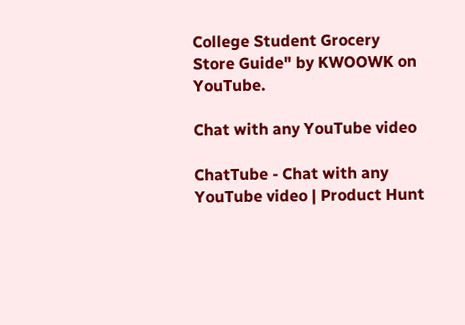College Student Grocery Store Guide" by KWOOWK on YouTube.

Chat with any YouTube video

ChatTube - Chat with any YouTube video | Product Hunt